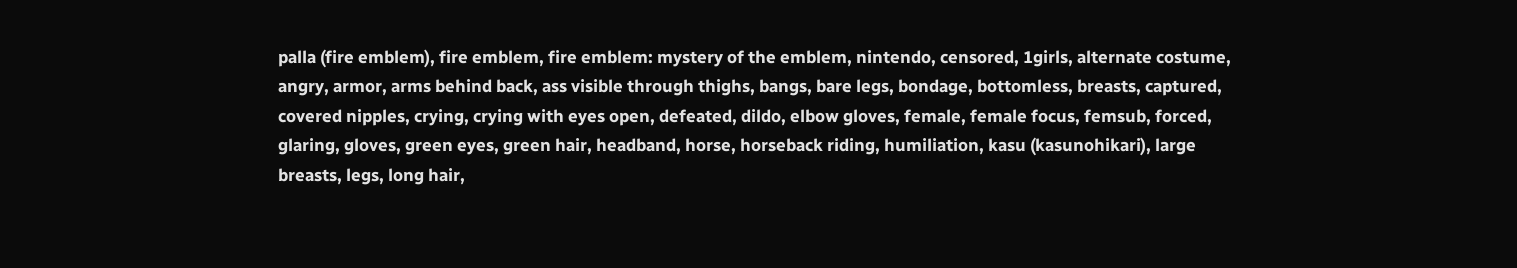palla (fire emblem), fire emblem, fire emblem: mystery of the emblem, nintendo, censored, 1girls, alternate costume, angry, armor, arms behind back, ass visible through thighs, bangs, bare legs, bondage, bottomless, breasts, captured, covered nipples, crying, crying with eyes open, defeated, dildo, elbow gloves, female, female focus, femsub, forced, glaring, gloves, green eyes, green hair, headband, horse, horseback riding, humiliation, kasu (kasunohikari), large breasts, legs, long hair,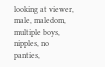looking at viewer, male, maledom, multiple boys, nipples, no panties,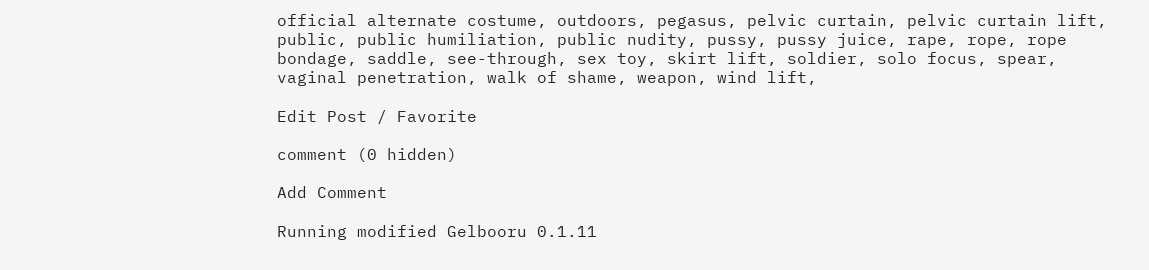official alternate costume, outdoors, pegasus, pelvic curtain, pelvic curtain lift, public, public humiliation, public nudity, pussy, pussy juice, rape, rope, rope bondage, saddle, see-through, sex toy, skirt lift, soldier, solo focus, spear, vaginal penetration, walk of shame, weapon, wind lift,

Edit Post / Favorite

comment (0 hidden)

Add Comment

Running modified Gelbooru 0.1.11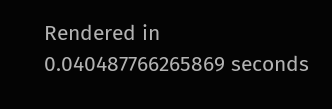Rendered in 0.040487766265869 seconds